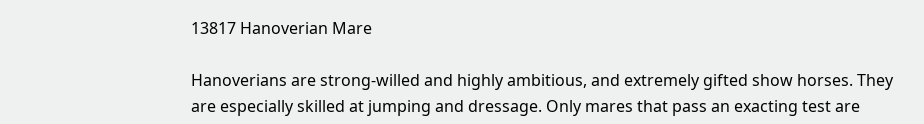13817 Hanoverian Mare

Hanoverians are strong-willed and highly ambitious, and extremely gifted show horses. They are especially skilled at jumping and dressage. Only mares that pass an exacting test are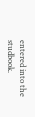entered into the studbook.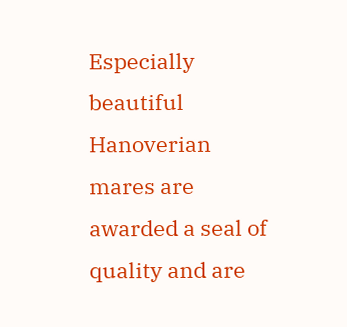Especially beautiful Hanoverian mares are awarded a seal of quality and are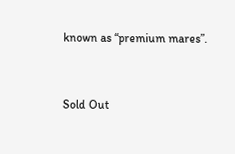known as “premium mares”.


Sold Out